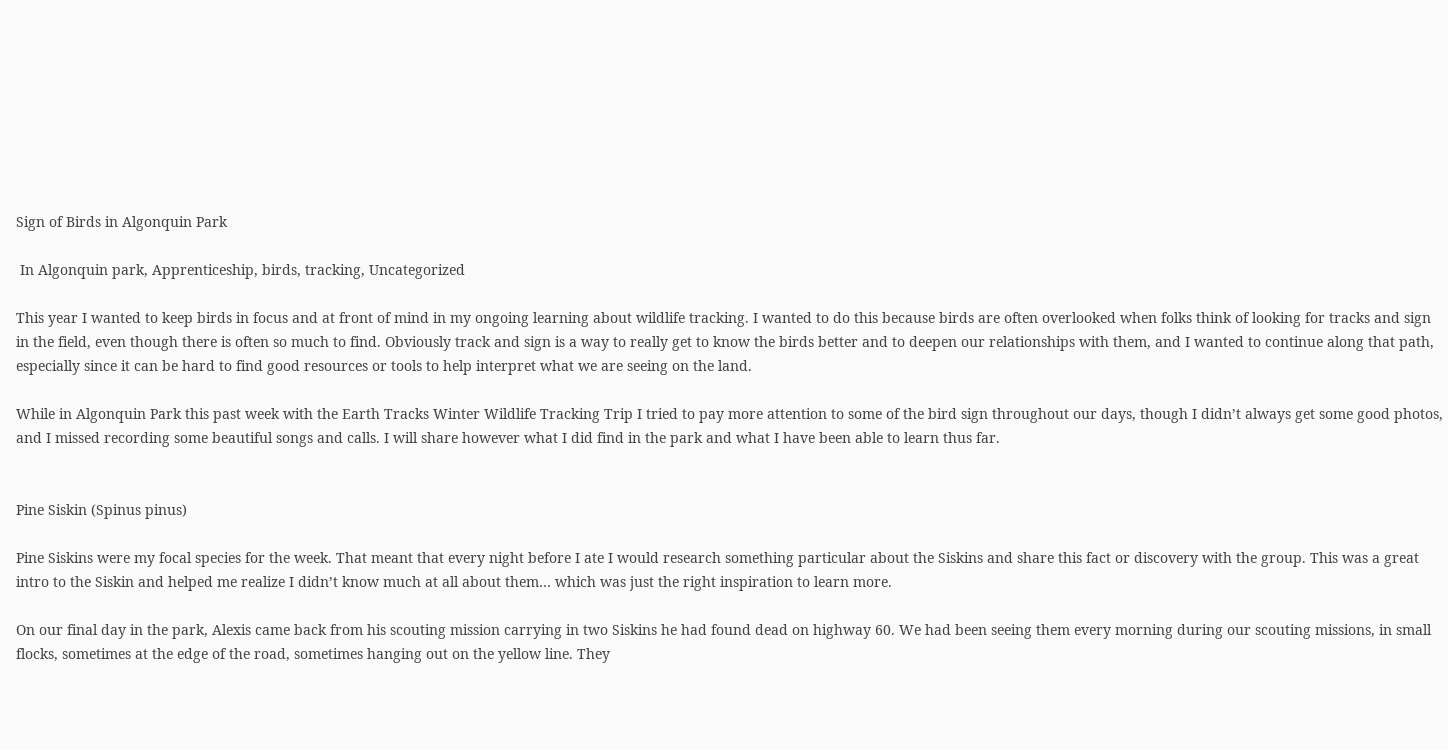Sign of Birds in Algonquin Park

 In Algonquin park, Apprenticeship, birds, tracking, Uncategorized

This year I wanted to keep birds in focus and at front of mind in my ongoing learning about wildlife tracking. I wanted to do this because birds are often overlooked when folks think of looking for tracks and sign in the field, even though there is often so much to find. Obviously track and sign is a way to really get to know the birds better and to deepen our relationships with them, and I wanted to continue along that path, especially since it can be hard to find good resources or tools to help interpret what we are seeing on the land.

While in Algonquin Park this past week with the Earth Tracks Winter Wildlife Tracking Trip I tried to pay more attention to some of the bird sign throughout our days, though I didn’t always get some good photos, and I missed recording some beautiful songs and calls. I will share however what I did find in the park and what I have been able to learn thus far.


Pine Siskin (Spinus pinus)

Pine Siskins were my focal species for the week. That meant that every night before I ate I would research something particular about the Siskins and share this fact or discovery with the group. This was a great intro to the Siskin and helped me realize I didn’t know much at all about them… which was just the right inspiration to learn more.

On our final day in the park, Alexis came back from his scouting mission carrying in two Siskins he had found dead on highway 60. We had been seeing them every morning during our scouting missions, in small flocks, sometimes at the edge of the road, sometimes hanging out on the yellow line. They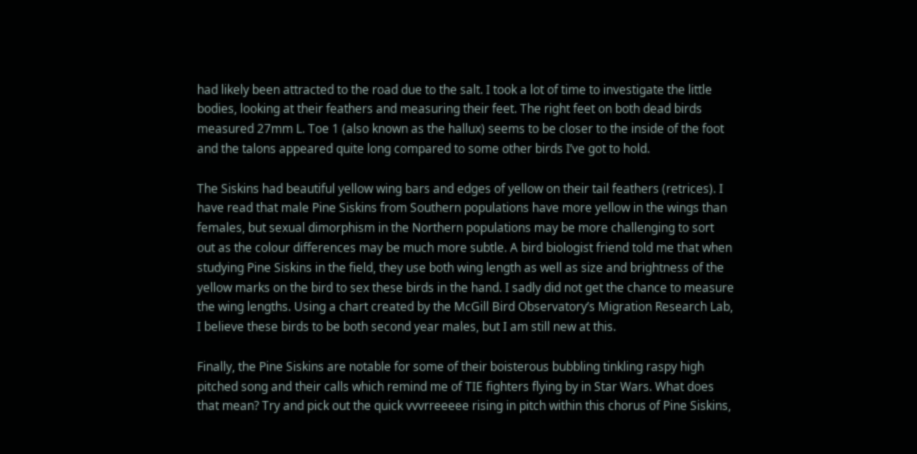had likely been attracted to the road due to the salt. I took a lot of time to investigate the little bodies, looking at their feathers and measuring their feet. The right feet on both dead birds measured 27mm L. Toe 1 (also known as the hallux) seems to be closer to the inside of the foot and the talons appeared quite long compared to some other birds I’ve got to hold.

The Siskins had beautiful yellow wing bars and edges of yellow on their tail feathers (retrices). I have read that male Pine Siskins from Southern populations have more yellow in the wings than females, but sexual dimorphism in the Northern populations may be more challenging to sort out as the colour differences may be much more subtle. A bird biologist friend told me that when studying Pine Siskins in the field, they use both wing length as well as size and brightness of the yellow marks on the bird to sex these birds in the hand. I sadly did not get the chance to measure the wing lengths. Using a chart created by the McGill Bird Observatory’s Migration Research Lab, I believe these birds to be both second year males, but I am still new at this.

Finally, the Pine Siskins are notable for some of their boisterous bubbling tinkling raspy high pitched song and their calls which remind me of TIE fighters flying by in Star Wars. What does that mean? Try and pick out the quick vvvrreeeee rising in pitch within this chorus of Pine Siskins,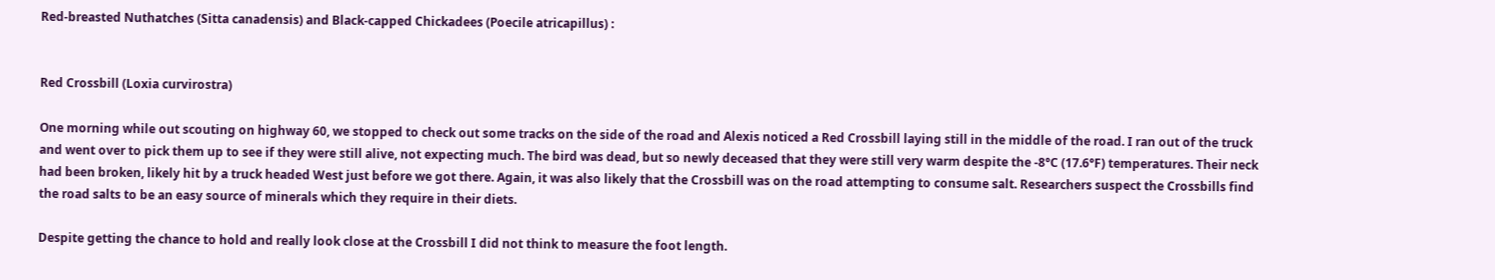Red-breasted Nuthatches (Sitta canadensis) and Black-capped Chickadees (Poecile atricapillus) :


Red Crossbill (Loxia curvirostra)

One morning while out scouting on highway 60, we stopped to check out some tracks on the side of the road and Alexis noticed a Red Crossbill laying still in the middle of the road. I ran out of the truck and went over to pick them up to see if they were still alive, not expecting much. The bird was dead, but so newly deceased that they were still very warm despite the -8°C (17.6°F) temperatures. Their neck had been broken, likely hit by a truck headed West just before we got there. Again, it was also likely that the Crossbill was on the road attempting to consume salt. Researchers suspect the Crossbills find the road salts to be an easy source of minerals which they require in their diets.

Despite getting the chance to hold and really look close at the Crossbill I did not think to measure the foot length.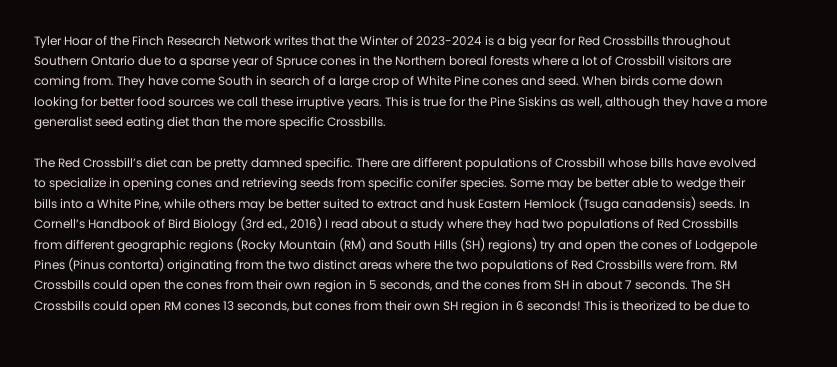Tyler Hoar of the Finch Research Network writes that the Winter of 2023-2024 is a big year for Red Crossbills throughout Southern Ontario due to a sparse year of Spruce cones in the Northern boreal forests where a lot of Crossbill visitors are coming from. They have come South in search of a large crop of White Pine cones and seed. When birds come down looking for better food sources we call these irruptive years. This is true for the Pine Siskins as well, although they have a more generalist seed eating diet than the more specific Crossbills.

The Red Crossbill’s diet can be pretty damned specific. There are different populations of Crossbill whose bills have evolved to specialize in opening cones and retrieving seeds from specific conifer species. Some may be better able to wedge their bills into a White Pine, while others may be better suited to extract and husk Eastern Hemlock (Tsuga canadensis) seeds. In Cornell’s Handbook of Bird Biology (3rd ed., 2016) I read about a study where they had two populations of Red Crossbills from different geographic regions (Rocky Mountain (RM) and South Hills (SH) regions) try and open the cones of Lodgepole Pines (Pinus contorta) originating from the two distinct areas where the two populations of Red Crossbills were from. RM Crossbills could open the cones from their own region in 5 seconds, and the cones from SH in about 7 seconds. The SH Crossbills could open RM cones 13 seconds, but cones from their own SH region in 6 seconds! This is theorized to be due to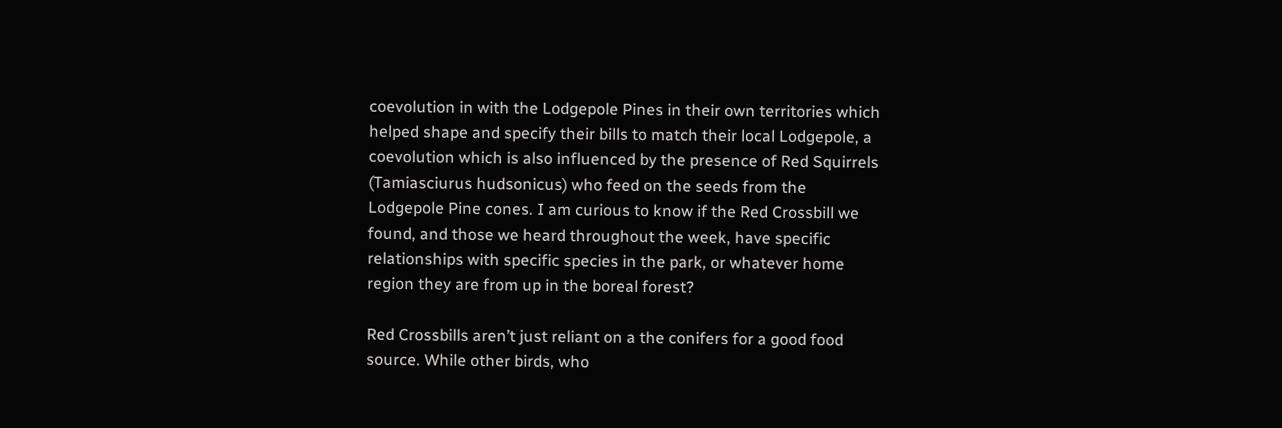coevolution in with the Lodgepole Pines in their own territories which helped shape and specify their bills to match their local Lodgepole, a coevolution which is also influenced by the presence of Red Squirrels (Tamiasciurus hudsonicus) who feed on the seeds from the Lodgepole Pine cones. I am curious to know if the Red Crossbill we found, and those we heard throughout the week, have specific relationships with specific species in the park, or whatever home region they are from up in the boreal forest?

Red Crossbills aren’t just reliant on a the conifers for a good food source. While other birds, who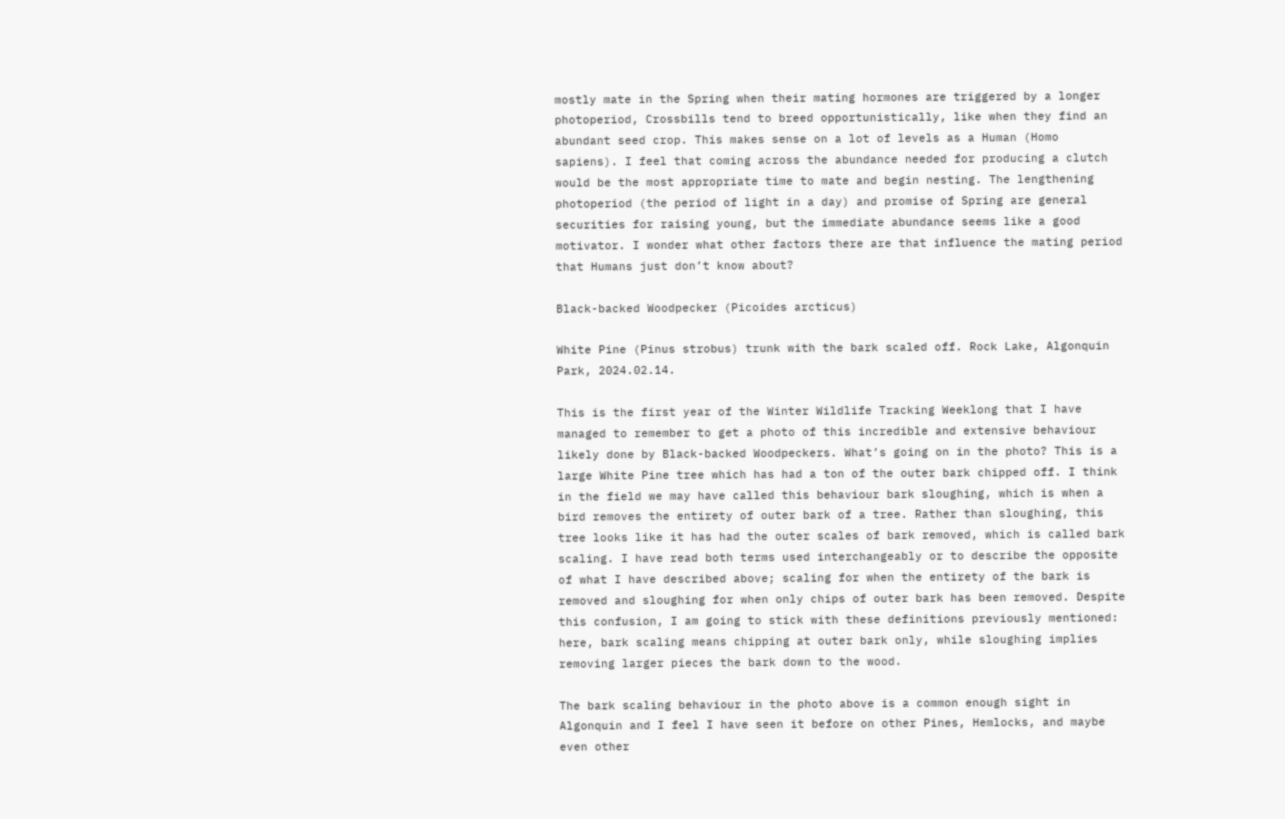mostly mate in the Spring when their mating hormones are triggered by a longer photoperiod, Crossbills tend to breed opportunistically, like when they find an abundant seed crop. This makes sense on a lot of levels as a Human (Homo sapiens). I feel that coming across the abundance needed for producing a clutch would be the most appropriate time to mate and begin nesting. The lengthening photoperiod (the period of light in a day) and promise of Spring are general securities for raising young, but the immediate abundance seems like a good motivator. I wonder what other factors there are that influence the mating period that Humans just don’t know about?

Black-backed Woodpecker (Picoides arcticus)

White Pine (Pinus strobus) trunk with the bark scaled off. Rock Lake, Algonquin Park, 2024.02.14.

This is the first year of the Winter Wildlife Tracking Weeklong that I have managed to remember to get a photo of this incredible and extensive behaviour likely done by Black-backed Woodpeckers. What’s going on in the photo? This is a large White Pine tree which has had a ton of the outer bark chipped off. I think in the field we may have called this behaviour bark sloughing, which is when a bird removes the entirety of outer bark of a tree. Rather than sloughing, this tree looks like it has had the outer scales of bark removed, which is called bark scaling. I have read both terms used interchangeably or to describe the opposite of what I have described above; scaling for when the entirety of the bark is removed and sloughing for when only chips of outer bark has been removed. Despite this confusion, I am going to stick with these definitions previously mentioned: here, bark scaling means chipping at outer bark only, while sloughing implies removing larger pieces the bark down to the wood.

The bark scaling behaviour in the photo above is a common enough sight in Algonquin and I feel I have seen it before on other Pines, Hemlocks, and maybe even other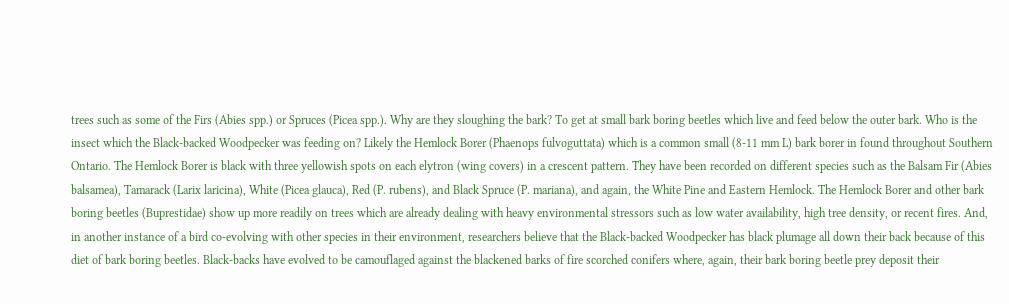trees such as some of the Firs (Abies spp.) or Spruces (Picea spp.). Why are they sloughing the bark? To get at small bark boring beetles which live and feed below the outer bark. Who is the insect which the Black-backed Woodpecker was feeding on? Likely the Hemlock Borer (Phaenops fulvoguttata) which is a common small (8-11 mm L) bark borer in found throughout Southern Ontario. The Hemlock Borer is black with three yellowish spots on each elytron (wing covers) in a crescent pattern. They have been recorded on different species such as the Balsam Fir (Abies balsamea), Tamarack (Larix laricina), White (Picea glauca), Red (P. rubens), and Black Spruce (P. mariana), and again, the White Pine and Eastern Hemlock. The Hemlock Borer and other bark boring beetles (Buprestidae) show up more readily on trees which are already dealing with heavy environmental stressors such as low water availability, high tree density, or recent fires. And, in another instance of a bird co-evolving with other species in their environment, researchers believe that the Black-backed Woodpecker has black plumage all down their back because of this diet of bark boring beetles. Black-backs have evolved to be camouflaged against the blackened barks of fire scorched conifers where, again, their bark boring beetle prey deposit their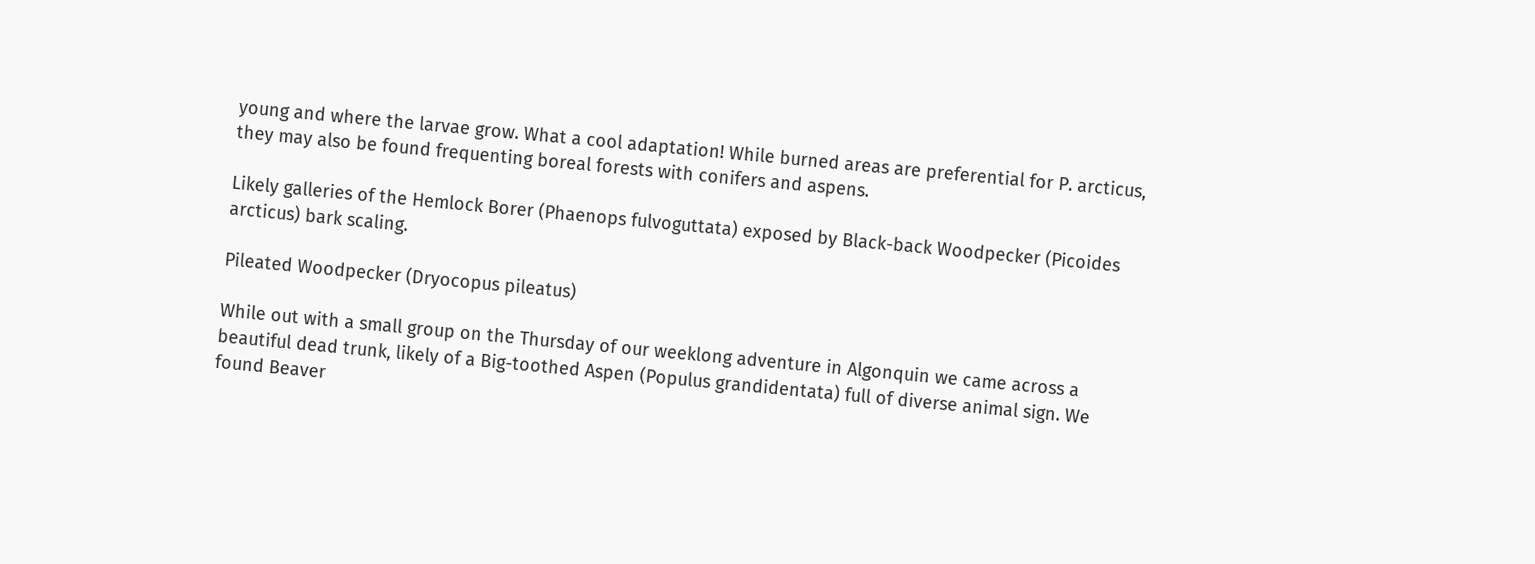young and where the larvae grow. What a cool adaptation! While burned areas are preferential for P. arcticus, they may also be found frequenting boreal forests with conifers and aspens.

Likely galleries of the Hemlock Borer (Phaenops fulvoguttata) exposed by Black-back Woodpecker (Picoides arcticus) bark scaling.

Pileated Woodpecker (Dryocopus pileatus)

While out with a small group on the Thursday of our weeklong adventure in Algonquin we came across a beautiful dead trunk, likely of a Big-toothed Aspen (Populus grandidentata) full of diverse animal sign. We found Beaver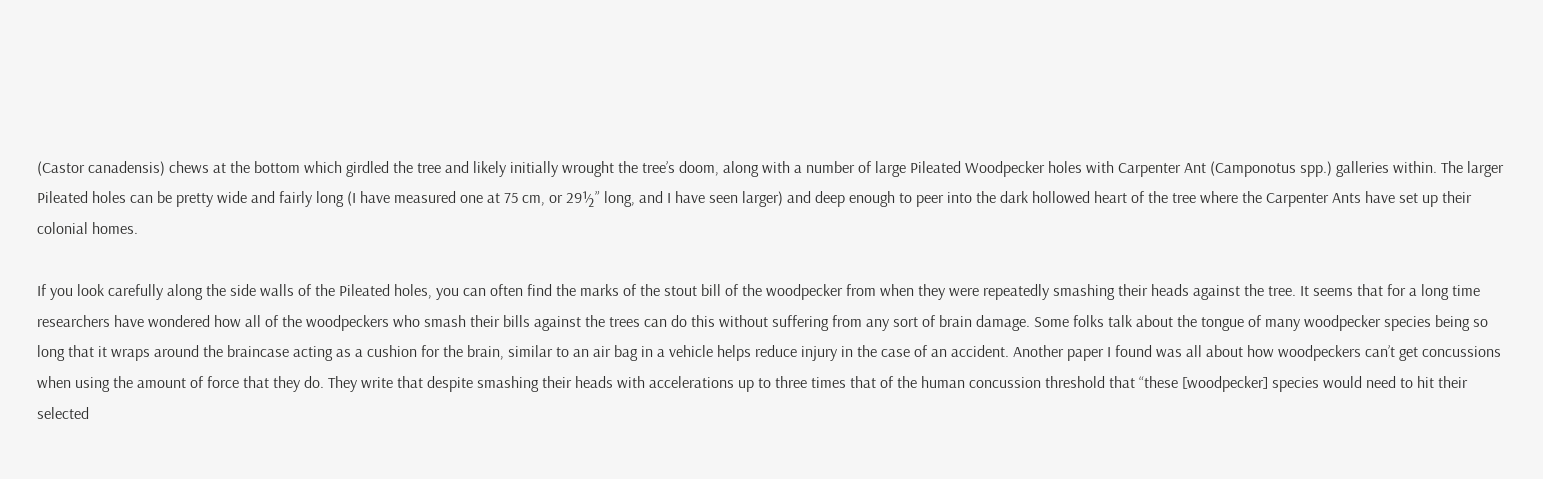(Castor canadensis) chews at the bottom which girdled the tree and likely initially wrought the tree’s doom, along with a number of large Pileated Woodpecker holes with Carpenter Ant (Camponotus spp.) galleries within. The larger Pileated holes can be pretty wide and fairly long (I have measured one at 75 cm, or 29½” long, and I have seen larger) and deep enough to peer into the dark hollowed heart of the tree where the Carpenter Ants have set up their colonial homes.

If you look carefully along the side walls of the Pileated holes, you can often find the marks of the stout bill of the woodpecker from when they were repeatedly smashing their heads against the tree. It seems that for a long time researchers have wondered how all of the woodpeckers who smash their bills against the trees can do this without suffering from any sort of brain damage. Some folks talk about the tongue of many woodpecker species being so long that it wraps around the braincase acting as a cushion for the brain, similar to an air bag in a vehicle helps reduce injury in the case of an accident. Another paper I found was all about how woodpeckers can’t get concussions when using the amount of force that they do. They write that despite smashing their heads with accelerations up to three times that of the human concussion threshold that “these [woodpecker] species would need to hit their selected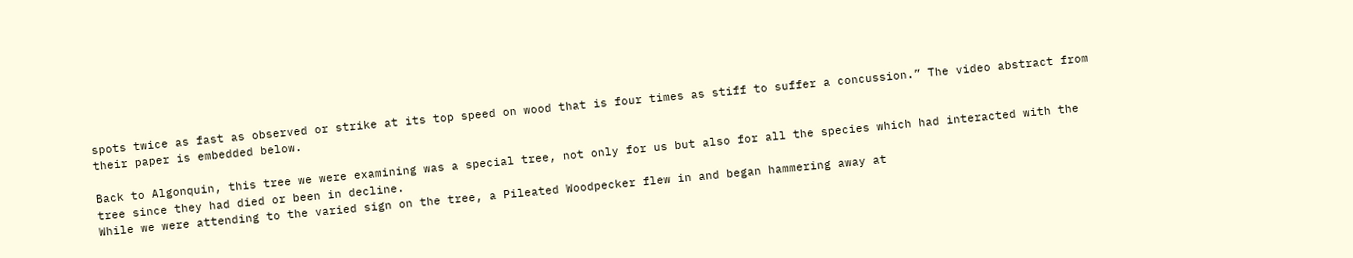spots twice as fast as observed or strike at its top speed on wood that is four times as stiff to suffer a concussion.” The video abstract from their paper is embedded below.

Back to Algonquin, this tree we were examining was a special tree, not only for us but also for all the species which had interacted with the tree since they had died or been in decline.
While we were attending to the varied sign on the tree, a Pileated Woodpecker flew in and began hammering away at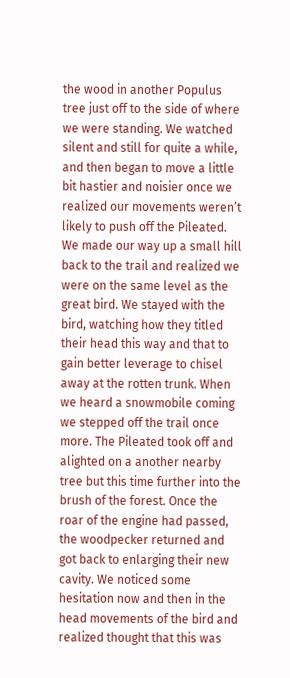the wood in another Populus tree just off to the side of where we were standing. We watched silent and still for quite a while, and then began to move a little bit hastier and noisier once we realized our movements weren’t likely to push off the Pileated. We made our way up a small hill back to the trail and realized we were on the same level as the great bird. We stayed with the bird, watching how they titled their head this way and that to gain better leverage to chisel away at the rotten trunk. When we heard a snowmobile coming we stepped off the trail once more. The Pileated took off and alighted on a another nearby tree but this time further into the brush of the forest. Once the roar of the engine had passed, the woodpecker returned and got back to enlarging their new cavity. We noticed some hesitation now and then in the head movements of the bird and realized thought that this was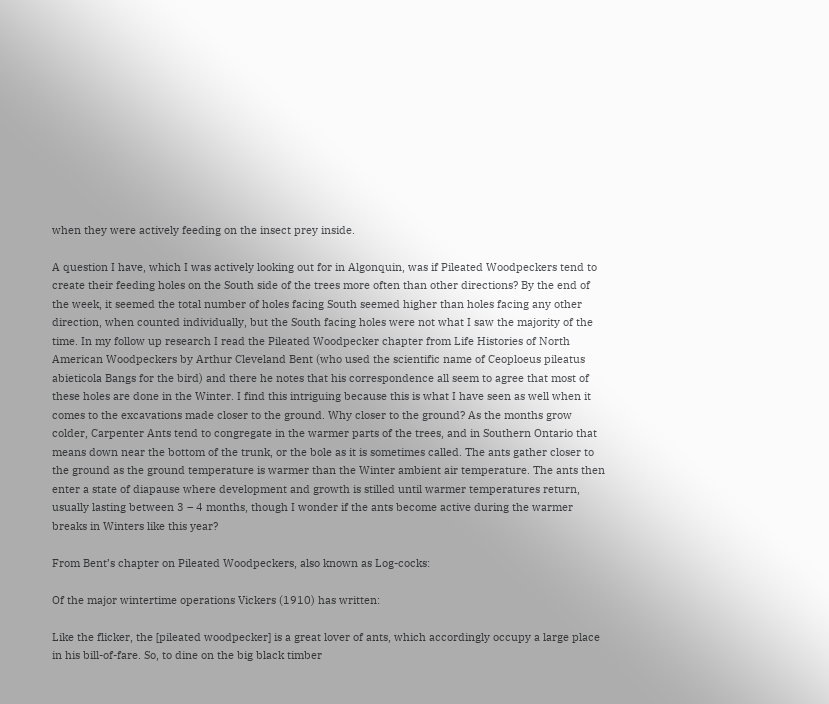when they were actively feeding on the insect prey inside.

A question I have, which I was actively looking out for in Algonquin, was if Pileated Woodpeckers tend to create their feeding holes on the South side of the trees more often than other directions? By the end of the week, it seemed the total number of holes facing South seemed higher than holes facing any other direction, when counted individually, but the South facing holes were not what I saw the majority of the time. In my follow up research I read the Pileated Woodpecker chapter from Life Histories of North American Woodpeckers by Arthur Cleveland Bent (who used the scientific name of Ceoploeus pileatus abieticola Bangs for the bird) and there he notes that his correspondence all seem to agree that most of these holes are done in the Winter. I find this intriguing because this is what I have seen as well when it comes to the excavations made closer to the ground. Why closer to the ground? As the months grow colder, Carpenter Ants tend to congregate in the warmer parts of the trees, and in Southern Ontario that means down near the bottom of the trunk, or the bole as it is sometimes called. The ants gather closer to the ground as the ground temperature is warmer than the Winter ambient air temperature. The ants then enter a state of diapause where development and growth is stilled until warmer temperatures return, usually lasting between 3 – 4 months, though I wonder if the ants become active during the warmer breaks in Winters like this year?

From Bent’s chapter on Pileated Woodpeckers, also known as Log-cocks:

Of the major wintertime operations Vickers (1910) has written:

Like the flicker, the [pileated woodpecker] is a great lover of ants, which accordingly occupy a large place in his bill-of-fare. So, to dine on the big black timber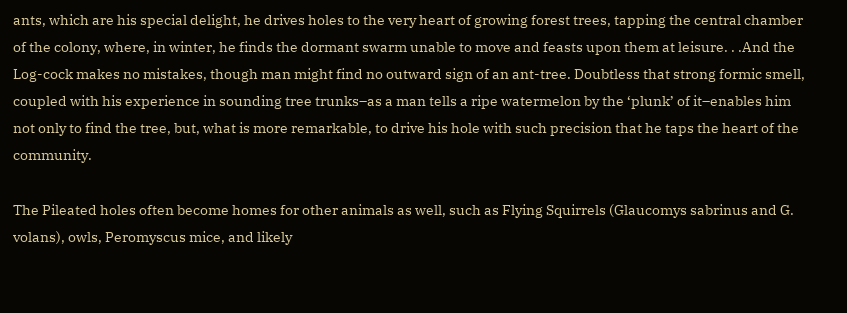ants, which are his special delight, he drives holes to the very heart of growing forest trees, tapping the central chamber of the colony, where, in winter, he finds the dormant swarm unable to move and feasts upon them at leisure. . .And the Log-cock makes no mistakes, though man might find no outward sign of an ant-tree. Doubtless that strong formic smell, coupled with his experience in sounding tree trunks–as a man tells a ripe watermelon by the ‘plunk’ of it–enables him not only to find the tree, but, what is more remarkable, to drive his hole with such precision that he taps the heart of the community.

The Pileated holes often become homes for other animals as well, such as Flying Squirrels (Glaucomys sabrinus and G. volans), owls, Peromyscus mice, and likely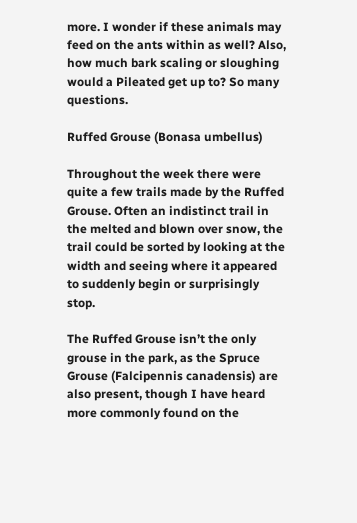more. I wonder if these animals may feed on the ants within as well? Also, how much bark scaling or sloughing would a Pileated get up to? So many questions.

Ruffed Grouse (Bonasa umbellus)

Throughout the week there were quite a few trails made by the Ruffed Grouse. Often an indistinct trail in the melted and blown over snow, the trail could be sorted by looking at the width and seeing where it appeared to suddenly begin or surprisingly stop.

The Ruffed Grouse isn’t the only grouse in the park, as the Spruce Grouse (Falcipennis canadensis) are also present, though I have heard more commonly found on the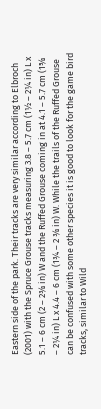Eastern side of the park. Their tracks are very similar according to Elbroch (2001) with the Spruce Grouse tracks measuring 3.8 – 5.7 cm (1½ – 2¼ in) L x 5.1 – 6 cm (2 – 2⅜ in) W and the Ruffed Grouse coming in at 4.1 – 5.7 cm (1⅝ – 2¼ in) L x 4.4 – 6 cm (1¾ – 2 ⅜ in) W. While the trails of the Ruffed Grouse can be confused with some other species it is good to look for the game bird tracks, similar to Wild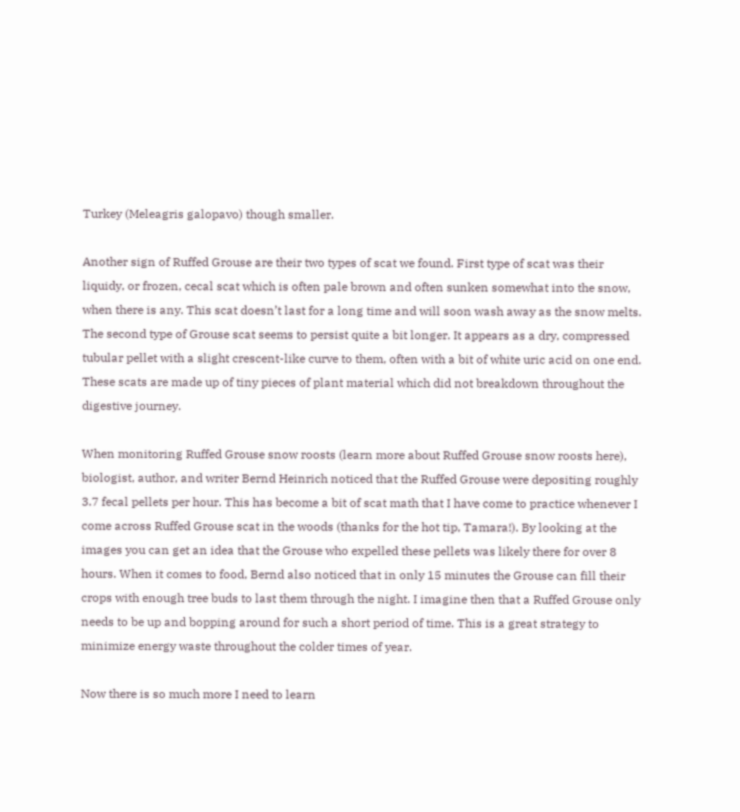Turkey (Meleagris galopavo) though smaller.

Another sign of Ruffed Grouse are their two types of scat we found. First type of scat was their liquidy, or frozen, cecal scat which is often pale brown and often sunken somewhat into the snow, when there is any. This scat doesn’t last for a long time and will soon wash away as the snow melts. The second type of Grouse scat seems to persist quite a bit longer. It appears as a dry, compressed tubular pellet with a slight crescent-like curve to them, often with a bit of white uric acid on one end. These scats are made up of tiny pieces of plant material which did not breakdown throughout the digestive journey.

When monitoring Ruffed Grouse snow roosts (learn more about Ruffed Grouse snow roosts here), biologist, author, and writer Bernd Heinrich noticed that the Ruffed Grouse were depositing roughly 3.7 fecal pellets per hour. This has become a bit of scat math that I have come to practice whenever I come across Ruffed Grouse scat in the woods (thanks for the hot tip, Tamara!). By looking at the images you can get an idea that the Grouse who expelled these pellets was likely there for over 8 hours. When it comes to food, Bernd also noticed that in only 15 minutes the Grouse can fill their crops with enough tree buds to last them through the night. I imagine then that a Ruffed Grouse only needs to be up and bopping around for such a short period of time. This is a great strategy to minimize energy waste throughout the colder times of year.

Now there is so much more I need to learn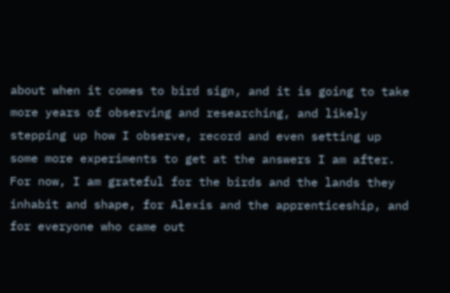about when it comes to bird sign, and it is going to take more years of observing and researching, and likely stepping up how I observe, record and even setting up some more experiments to get at the answers I am after. For now, I am grateful for the birds and the lands they inhabit and shape, for Alexis and the apprenticeship, and for everyone who came out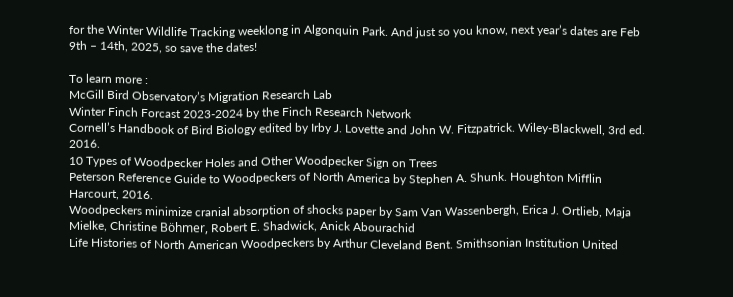for the Winter Wildlife Tracking weeklong in Algonquin Park. And just so you know, next year’s dates are Feb 9th – 14th, 2025, so save the dates!

To learn more :
McGill Bird Observatory’s Migration Research Lab
Winter Finch Forcast 2023-2024 by the Finch Research Network
Cornell’s Handbook of Bird Biology edited by Irby J. Lovette and John W. Fitzpatrick. Wiley-Blackwell, 3rd ed. 2016.
10 Types of Woodpecker Holes and Other Woodpecker Sign on Trees
Peterson Reference Guide to Woodpeckers of North America by Stephen A. Shunk. Houghton Mifflin Harcourt, 2016.
Woodpeckers minimize cranial absorption of shocks paper by Sam Van Wassenbergh, Erica J. Ortlieb, Maja Mielke, Christine Böhmer, Robert E. Shadwick, Anick Abourachid
Life Histories of North American Woodpeckers by Arthur Cleveland Bent. Smithsonian Institution United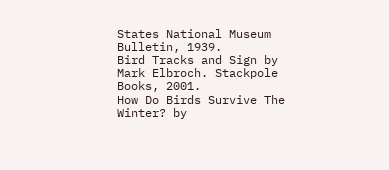States National Museum Bulletin, 1939.
Bird Tracks and Sign by Mark Elbroch. Stackpole Books, 2001.
How Do Birds Survive The Winter? by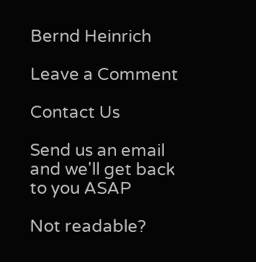Bernd Heinrich

Leave a Comment

Contact Us

Send us an email and we'll get back to you ASAP

Not readable?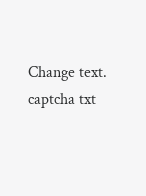Change text. captcha txt